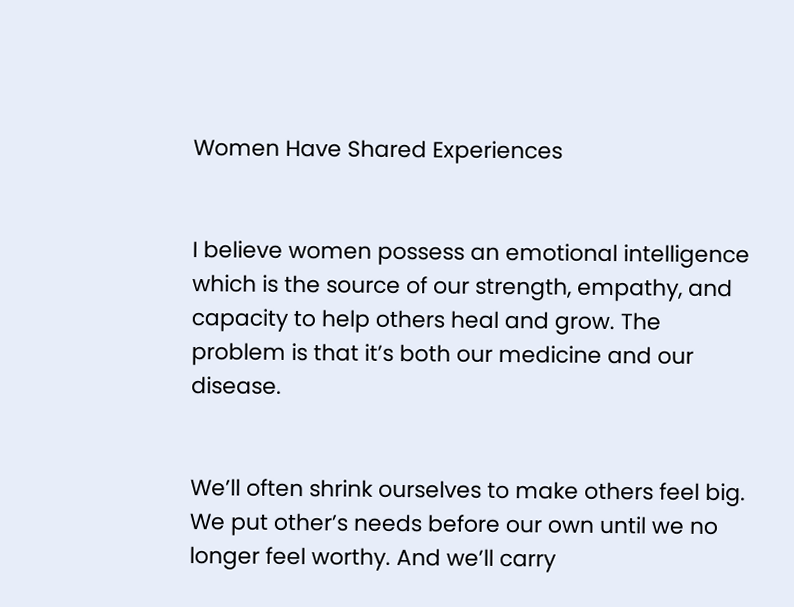Women Have Shared Experiences


I believe women possess an emotional intelligence which is the source of our strength, empathy, and capacity to help others heal and grow. The problem is that it’s both our medicine and our disease.


We’ll often shrink ourselves to make others feel big. We put other’s needs before our own until we no longer feel worthy. And we’ll carry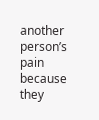another person’s pain because they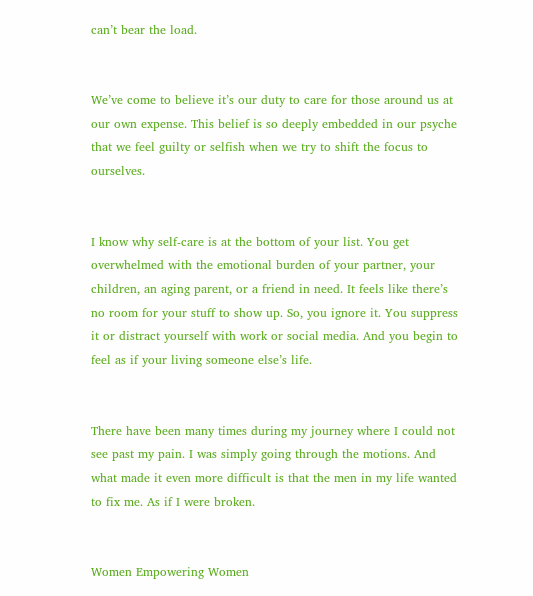can’t bear the load.


We’ve come to believe it’s our duty to care for those around us at our own expense. This belief is so deeply embedded in our psyche that we feel guilty or selfish when we try to shift the focus to ourselves.


I know why self-care is at the bottom of your list. You get overwhelmed with the emotional burden of your partner, your children, an aging parent, or a friend in need. It feels like there’s no room for your stuff to show up. So, you ignore it. You suppress it or distract yourself with work or social media. And you begin to feel as if your living someone else’s life.


There have been many times during my journey where I could not see past my pain. I was simply going through the motions. And what made it even more difficult is that the men in my life wanted to fix me. As if I were broken.


Women Empowering Women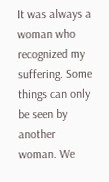It was always a woman who recognized my suffering. Some things can only be seen by another woman. We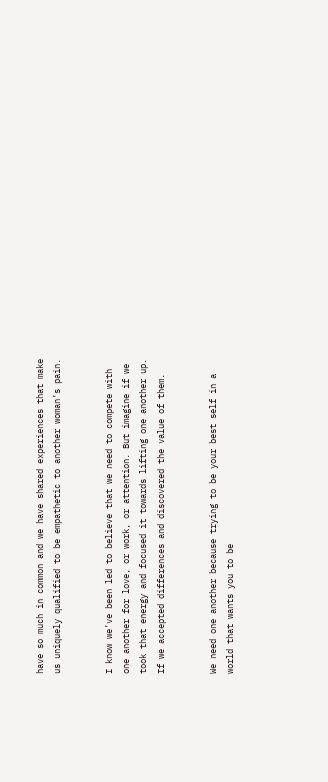have so much in common and we have shared experiences that make us uniquely qualified to be empathetic to another woman’s pain.


I know we’ve been led to believe that we need to compete with one another for love, or work, or attention. But imagine if we took that energy and focused it towards lifting one another up. If we accepted differences and discovered the value of them.


We need one another because trying to be your best self in a world that wants you to be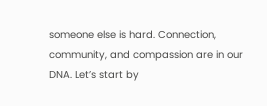someone else is hard. Connection, community, and compassion are in our DNA. Let’s start by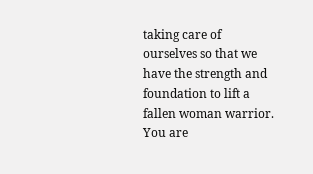taking care of ourselves so that we have the strength and foundation to lift a fallen woman warrior. You are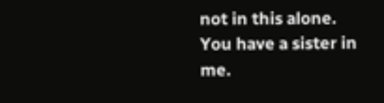not in this alone. You have a sister in me.